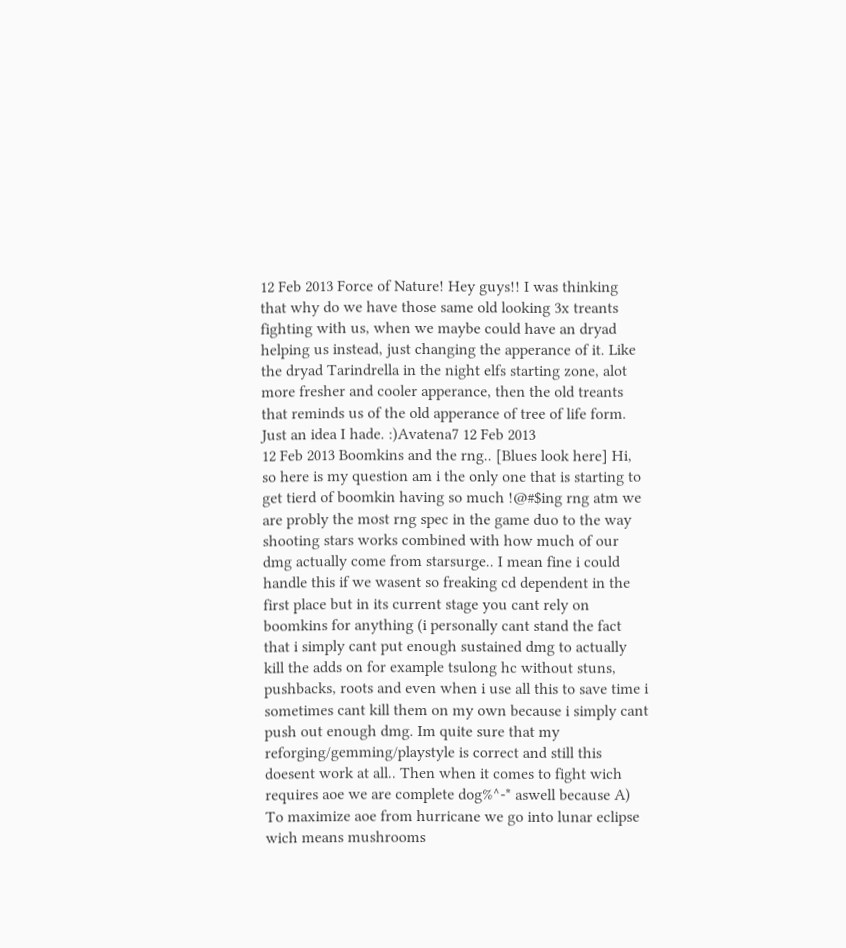12 Feb 2013 Force of Nature! Hey guys!! I was thinking that why do we have those same old looking 3x treants fighting with us, when we maybe could have an dryad helping us instead, just changing the apperance of it. Like the dryad Tarindrella in the night elfs starting zone, alot more fresher and cooler apperance, then the old treants that reminds us of the old apperance of tree of life form. Just an idea I hade. :)Avatena7 12 Feb 2013
12 Feb 2013 Boomkins and the rng.. [Blues look here] Hi, so here is my question am i the only one that is starting to get tierd of boomkin having so much !@#$ing rng atm we are probly the most rng spec in the game duo to the way shooting stars works combined with how much of our dmg actually come from starsurge.. I mean fine i could handle this if we wasent so freaking cd dependent in the first place but in its current stage you cant rely on boomkins for anything (i personally cant stand the fact that i simply cant put enough sustained dmg to actually kill the adds on for example tsulong hc without stuns, pushbacks, roots and even when i use all this to save time i sometimes cant kill them on my own because i simply cant push out enough dmg. Im quite sure that my reforging/gemming/playstyle is correct and still this doesent work at all.. Then when it comes to fight wich requires aoe we are complete dog%^-* aswell because A) To maximize aoe from hurricane we go into lunar eclipse wich means mushrooms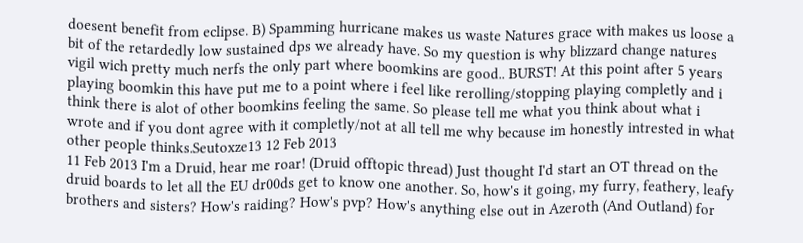doesent benefit from eclipse. B) Spamming hurricane makes us waste Natures grace with makes us loose a bit of the retardedly low sustained dps we already have. So my question is why blizzard change natures vigil wich pretty much nerfs the only part where boomkins are good.. BURST! At this point after 5 years playing boomkin this have put me to a point where i feel like rerolling/stopping playing completly and i think there is alot of other boomkins feeling the same. So please tell me what you think about what i wrote and if you dont agree with it completly/not at all tell me why because im honestly intrested in what other people thinks.Seutoxze13 12 Feb 2013
11 Feb 2013 I'm a Druid, hear me roar! (Druid offtopic thread) Just thought I'd start an OT thread on the druid boards to let all the EU dr00ds get to know one another. So, how's it going, my furry, feathery, leafy brothers and sisters? How's raiding? How's pvp? How's anything else out in Azeroth (And Outland) for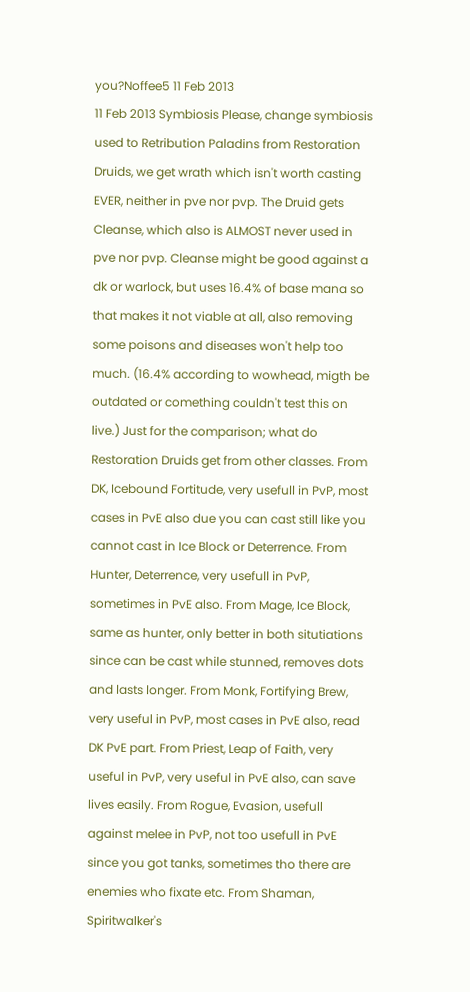you?Noffee5 11 Feb 2013
11 Feb 2013 Symbiosis Please, change symbiosis used to Retribution Paladins from Restoration Druids, we get wrath which isn't worth casting EVER, neither in pve nor pvp. The Druid gets Cleanse, which also is ALMOST never used in pve nor pvp. Cleanse might be good against a dk or warlock, but uses 16.4% of base mana so that makes it not viable at all, also removing some poisons and diseases won't help too much. (16.4% according to wowhead, migth be outdated or comething couldn't test this on live.) Just for the comparison; what do Restoration Druids get from other classes. From DK, Icebound Fortitude, very usefull in PvP, most cases in PvE also due you can cast still like you cannot cast in Ice Block or Deterrence. From Hunter, Deterrence, very usefull in PvP, sometimes in PvE also. From Mage, Ice Block, same as hunter, only better in both situtiations since can be cast while stunned, removes dots and lasts longer. From Monk, Fortifying Brew, very useful in PvP, most cases in PvE also, read DK PvE part. From Priest, Leap of Faith, very useful in PvP, very useful in PvE also, can save lives easily. From Rogue, Evasion, usefull against melee in PvP, not too usefull in PvE since you got tanks, sometimes tho there are enemies who fixate etc. From Shaman, Spiritwalker's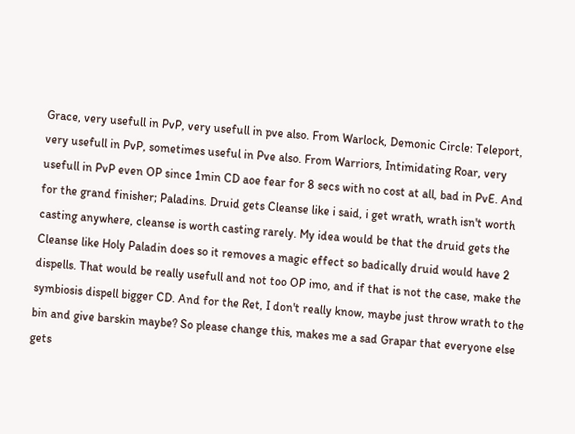Grace, very usefull in PvP, very usefull in pve also. From Warlock, Demonic Circle: Teleport, very usefull in PvP, sometimes useful in Pve also. From Warriors, Intimidating Roar, very usefull in PvP even OP since 1min CD aoe fear for 8 secs with no cost at all, bad in PvE. And for the grand finisher; Paladins. Druid gets Cleanse like i said, i get wrath, wrath isn't worth casting anywhere, cleanse is worth casting rarely. My idea would be that the druid gets the Cleanse like Holy Paladin does so it removes a magic effect so badically druid would have 2 dispells. That would be really usefull and not too OP imo, and if that is not the case, make the symbiosis dispell bigger CD. And for the Ret, I don't really know, maybe just throw wrath to the bin and give barskin maybe? So please change this, makes me a sad Grapar that everyone else gets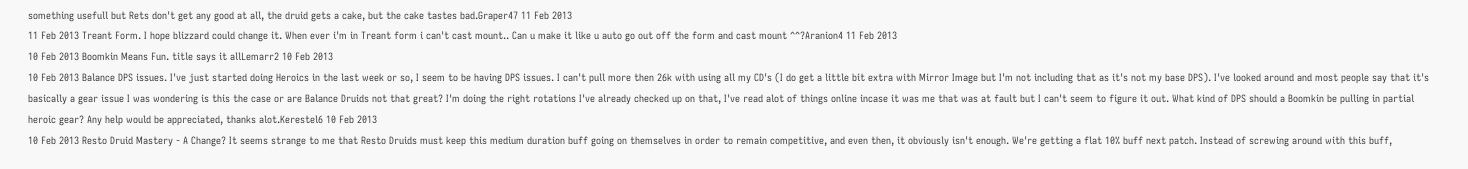something usefull but Rets don't get any good at all, the druid gets a cake, but the cake tastes bad.Graper47 11 Feb 2013
11 Feb 2013 Treant Form. I hope blizzard could change it. When ever i'm in Treant form i can't cast mount.. Can u make it like u auto go out off the form and cast mount ^^?Aranion4 11 Feb 2013
10 Feb 2013 Boomkin Means Fun. title says it allLemarr2 10 Feb 2013
10 Feb 2013 Balance DPS issues. I've just started doing Heroics in the last week or so, I seem to be having DPS issues. I can't pull more then 26k with using all my CD's (I do get a little bit extra with Mirror Image but I'm not including that as it's not my base DPS). I've looked around and most people say that it's basically a gear issue I was wondering is this the case or are Balance Druids not that great? I'm doing the right rotations I've already checked up on that, I've read alot of things online incase it was me that was at fault but I can't seem to figure it out. What kind of DPS should a Boomkin be pulling in partial heroic gear? Any help would be appreciated, thanks alot.Kerestel6 10 Feb 2013
10 Feb 2013 Resto Druid Mastery - A Change? It seems strange to me that Resto Druids must keep this medium duration buff going on themselves in order to remain competitive, and even then, it obviously isn't enough. We're getting a flat 10% buff next patch. Instead of screwing around with this buff,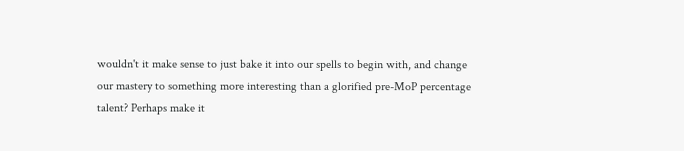wouldn't it make sense to just bake it into our spells to begin with, and change our mastery to something more interesting than a glorified pre-MoP percentage talent? Perhaps make it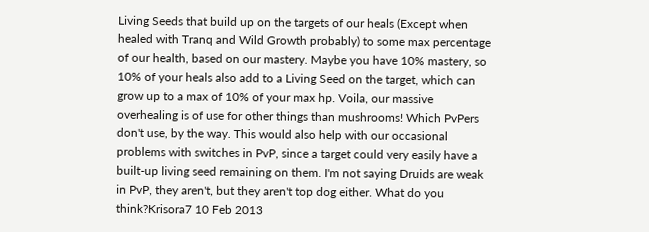Living Seeds that build up on the targets of our heals (Except when healed with Tranq and Wild Growth probably) to some max percentage of our health, based on our mastery. Maybe you have 10% mastery, so 10% of your heals also add to a Living Seed on the target, which can grow up to a max of 10% of your max hp. Voila, our massive overhealing is of use for other things than mushrooms! Which PvPers don't use, by the way. This would also help with our occasional problems with switches in PvP, since a target could very easily have a built-up living seed remaining on them. I'm not saying Druids are weak in PvP, they aren't, but they aren't top dog either. What do you think?Krisora7 10 Feb 2013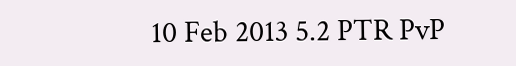10 Feb 2013 5.2 PTR PvP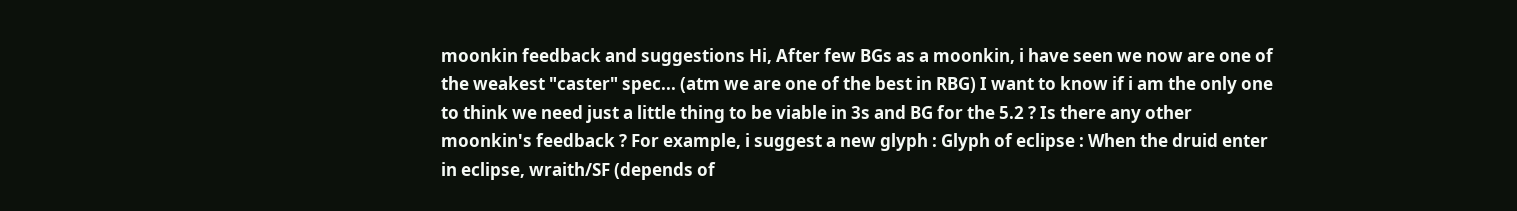moonkin feedback and suggestions Hi, After few BGs as a moonkin, i have seen we now are one of the weakest "caster" spec... (atm we are one of the best in RBG) I want to know if i am the only one to think we need just a little thing to be viable in 3s and BG for the 5.2 ? Is there any other moonkin's feedback ? For example, i suggest a new glyph : Glyph of eclipse : When the druid enter in eclipse, wraith/SF (depends of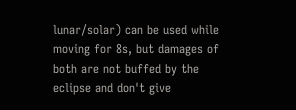lunar/solar) can be used while moving for 8s, but damages of both are not buffed by the eclipse and don't give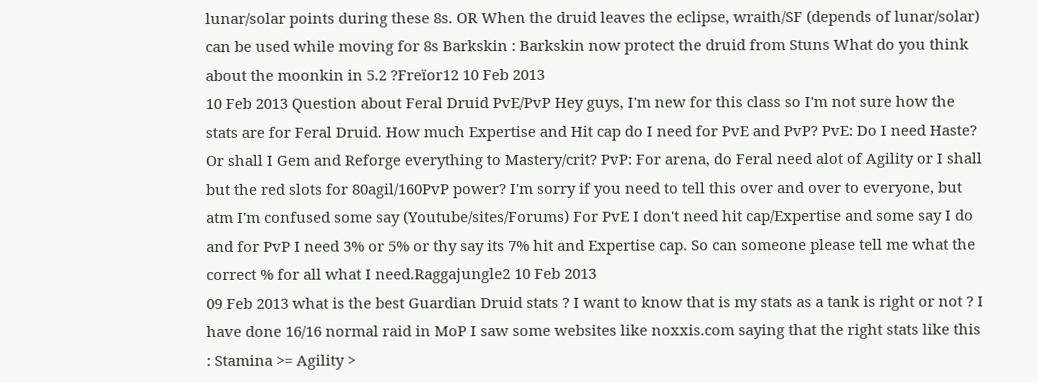lunar/solar points during these 8s. OR When the druid leaves the eclipse, wraith/SF (depends of lunar/solar) can be used while moving for 8s Barkskin : Barkskin now protect the druid from Stuns What do you think about the moonkin in 5.2 ?Freïor12 10 Feb 2013
10 Feb 2013 Question about Feral Druid PvE/PvP Hey guys, I'm new for this class so I'm not sure how the stats are for Feral Druid. How much Expertise and Hit cap do I need for PvE and PvP? PvE: Do I need Haste? Or shall I Gem and Reforge everything to Mastery/crit? PvP: For arena, do Feral need alot of Agility or I shall but the red slots for 80agil/160PvP power? I'm sorry if you need to tell this over and over to everyone, but atm I'm confused some say (Youtube/sites/Forums) For PvE I don't need hit cap/Expertise and some say I do and for PvP I need 3% or 5% or thy say its 7% hit and Expertise cap. So can someone please tell me what the correct % for all what I need.Raggajungle2 10 Feb 2013
09 Feb 2013 what is the best Guardian Druid stats ? I want to know that is my stats as a tank is right or not ? I have done 16/16 normal raid in MoP I saw some websites like noxxis.com saying that the right stats like this : Stamina >= Agility >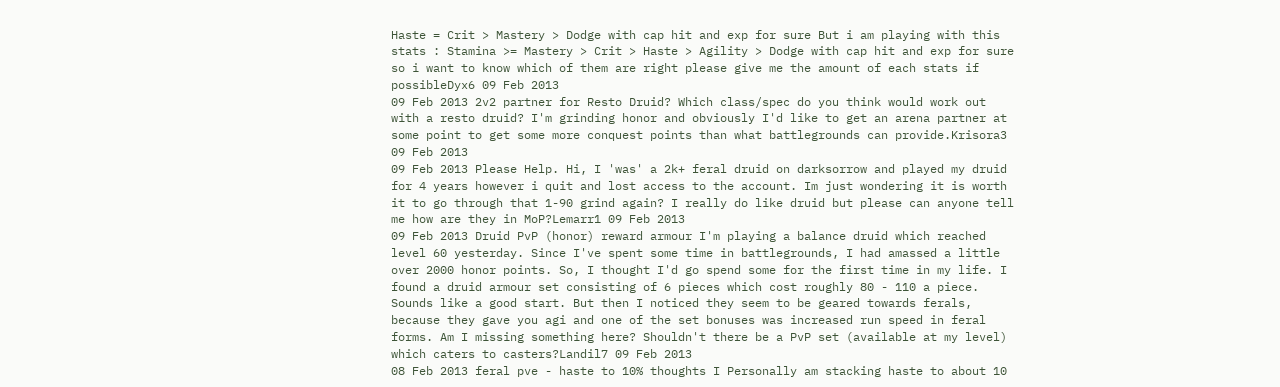Haste = Crit > Mastery > Dodge with cap hit and exp for sure But i am playing with this stats : Stamina >= Mastery > Crit > Haste > Agility > Dodge with cap hit and exp for sure so i want to know which of them are right please give me the amount of each stats if possibleDyx6 09 Feb 2013
09 Feb 2013 2v2 partner for Resto Druid? Which class/spec do you think would work out with a resto druid? I'm grinding honor and obviously I'd like to get an arena partner at some point to get some more conquest points than what battlegrounds can provide.Krisora3 09 Feb 2013
09 Feb 2013 Please Help. Hi, I 'was' a 2k+ feral druid on darksorrow and played my druid for 4 years however i quit and lost access to the account. Im just wondering it is worth it to go through that 1-90 grind again? I really do like druid but please can anyone tell me how are they in MoP?Lemarr1 09 Feb 2013
09 Feb 2013 Druid PvP (honor) reward armour I'm playing a balance druid which reached level 60 yesterday. Since I've spent some time in battlegrounds, I had amassed a little over 2000 honor points. So, I thought I'd go spend some for the first time in my life. I found a druid armour set consisting of 6 pieces which cost roughly 80 - 110 a piece. Sounds like a good start. But then I noticed they seem to be geared towards ferals, because they gave you agi and one of the set bonuses was increased run speed in feral forms. Am I missing something here? Shouldn't there be a PvP set (available at my level) which caters to casters?Landil7 09 Feb 2013
08 Feb 2013 feral pve - haste to 10% thoughts I Personally am stacking haste to about 10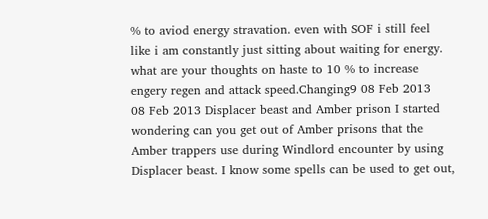% to aviod energy stravation. even with SOF i still feel like i am constantly just sitting about waiting for energy. what are your thoughts on haste to 10 % to increase engery regen and attack speed.Changing9 08 Feb 2013
08 Feb 2013 Displacer beast and Amber prison I started wondering can you get out of Amber prisons that the Amber trappers use during Windlord encounter by using Displacer beast. I know some spells can be used to get out,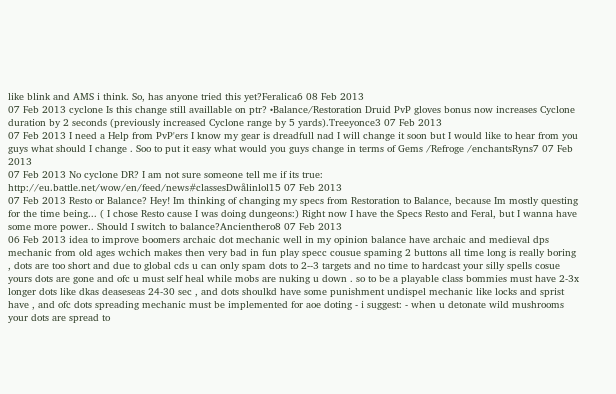like blink and AMS i think. So, has anyone tried this yet?Feralica6 08 Feb 2013
07 Feb 2013 cyclone Is this change still availlable on ptr? •Balance/Restoration Druid PvP gloves bonus now increases Cyclone duration by 2 seconds (previously increased Cyclone range by 5 yards).Treeyonce3 07 Feb 2013
07 Feb 2013 I need a Help from PvP'ers I know my gear is dreadfull nad I will change it soon but I would like to hear from you guys what should I change . Soo to put it easy what would you guys change in terms of Gems /Refroge /enchantsRyns7 07 Feb 2013
07 Feb 2013 No cyclone DR? I am not sure someone tell me if its true: http://eu.battle.net/wow/en/feed/news#classesDwålinlol15 07 Feb 2013
07 Feb 2013 Resto or Balance? Hey! Im thinking of changing my specs from Restoration to Balance, because Im mostly questing for the time being... ( I chose Resto cause I was doing dungeons:) Right now I have the Specs Resto and Feral, but I wanna have some more power.. Should I switch to balance?Ancienthero8 07 Feb 2013
06 Feb 2013 idea to improve boomers archaic dot mechanic well in my opinion balance have archaic and medieval dps mechanic from old ages wchich makes then very bad in fun play specc cousue spaming 2 buttons all time long is really boring , dots are too short and due to global cds u can only spam dots to 2--3 targets and no time to hardcast your silly spells cosue yours dots are gone and ofc u must self heal while mobs are nuking u down . so to be a playable class bommies must have 2-3x longer dots like dkas deaseseas 24-30 sec , and dots shoulkd have some punishment undispel mechanic like locks and sprist have , and ofc dots spreading mechanic must be implemented for aoe doting - i suggest: - when u detonate wild mushrooms your dots are spread to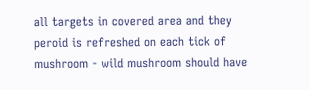all targets in covered area and they peroid is refreshed on each tick of mushroom - wild mushroom should have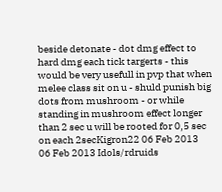beside detonate - dot dmg effect to hard dmg each tick targerts - this would be very usefull in pvp that when melee class sit on u - shuld punish big dots from mushroom - or while standing in mushroom effect longer than 2 sec u will be rooted for 0,5 sec on each 2secKigron22 06 Feb 2013
06 Feb 2013 Idols/rdruids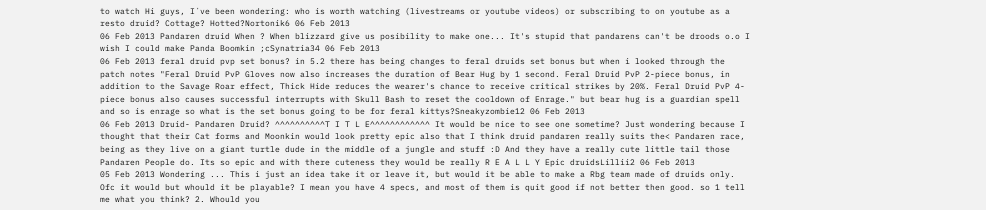to watch Hi guys, I´ve been wondering: who is worth watching (livestreams or youtube videos) or subscribing to on youtube as a resto druid? Cottage? Hotted?Nortonik6 06 Feb 2013
06 Feb 2013 Pandaren druid When ? When blizzard give us posibility to make one... It's stupid that pandarens can't be droods o.o I wish I could make Panda Boomkin ;cSynatria34 06 Feb 2013
06 Feb 2013 feral druid pvp set bonus? in 5.2 there has being changes to feral druids set bonus but when i looked through the patch notes "Feral Druid PvP Gloves now also increases the duration of Bear Hug by 1 second. Feral Druid PvP 2-piece bonus, in addition to the Savage Roar effect, Thick Hide reduces the wearer's chance to receive critical strikes by 20%. Feral Druid PvP 4-piece bonus also causes successful interrupts with Skull Bash to reset the cooldown of Enrage." but bear hug is a guardian spell and so is enrage so what is the set bonus going to be for feral kittys?Sneakyzombie12 06 Feb 2013
06 Feb 2013 Druid- Pandaren Druid? ^^^^^^^^^^T I T L E^^^^^^^^^^^^ It would be nice to see one sometime? Just wondering because I thought that their Cat forms and Moonkin would look pretty epic also that I think druid pandaren really suits the< Pandaren race, being as they live on a giant turtle dude in the middle of a jungle and stuff :D And they have a really cute little tail those Pandaren People do. Its so epic and with there cuteness they would be really R E A L L Y Epic druidsLillii2 06 Feb 2013
05 Feb 2013 Wondering ... This i just an idea take it or leave it, but would it be able to make a Rbg team made of druids only. Ofc it would but whould it be playable? I mean you have 4 specs, and most of them is quit good if not better then good. so 1 tell me what you think? 2. Whould you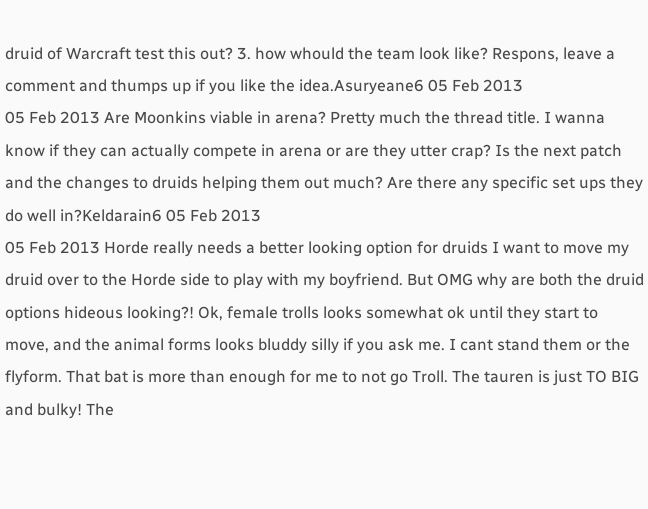druid of Warcraft test this out? 3. how whould the team look like? Respons, leave a comment and thumps up if you like the idea.Asuryeane6 05 Feb 2013
05 Feb 2013 Are Moonkins viable in arena? Pretty much the thread title. I wanna know if they can actually compete in arena or are they utter crap? Is the next patch and the changes to druids helping them out much? Are there any specific set ups they do well in?Keldarain6 05 Feb 2013
05 Feb 2013 Horde really needs a better looking option for druids I want to move my druid over to the Horde side to play with my boyfriend. But OMG why are both the druid options hideous looking?! Ok, female trolls looks somewhat ok until they start to move, and the animal forms looks bluddy silly if you ask me. I cant stand them or the flyform. That bat is more than enough for me to not go Troll. The tauren is just TO BIG and bulky! The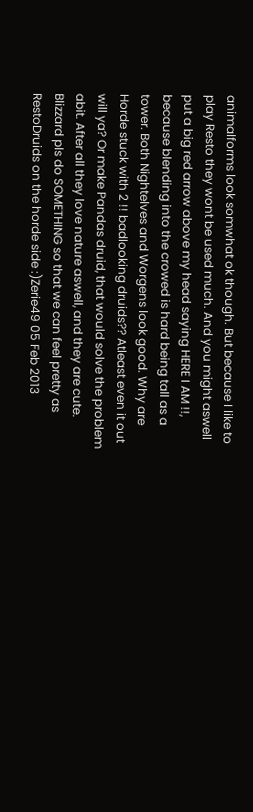animalforms look somwhat ok though. But because I like to play Resto they wont be used much. And you might aswell put a big red arrow above my head saying HERE I AM !!, because blending into the crowed is hard being tall as a tower. Both Nightelves and Worgens look good. Why are Horde stuck with 2 !! badlooking druids?? Atleast even it out will ya? Or make Pandas druid, that would solve the problem abit. After all they love nature aswell, and they are cute. Blizzard pls do SOMETHING so that we can feel pretty as RestoDruids on the horde side :)Zerie49 05 Feb 2013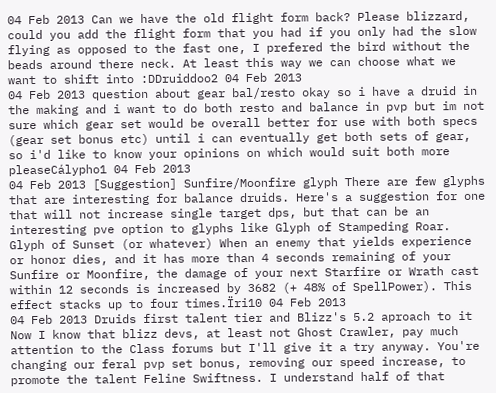04 Feb 2013 Can we have the old flight form back? Please blizzard, could you add the flight form that you had if you only had the slow flying as opposed to the fast one, I prefered the bird without the beads around there neck. At least this way we can choose what we want to shift into :DDruiddoo2 04 Feb 2013
04 Feb 2013 question about gear bal/resto okay so i have a druid in the making and i want to do both resto and balance in pvp but im not sure which gear set would be overall better for use with both specs (gear set bonus etc) until i can eventually get both sets of gear, so i'd like to know your opinions on which would suit both more pleaseCálypho1 04 Feb 2013
04 Feb 2013 [Suggestion] Sunfire/Moonfire glyph There are few glyphs that are interesting for balance druids. Here's a suggestion for one that will not increase single target dps, but that can be an interesting pve option to glyphs like Glyph of Stampeding Roar. Glyph of Sunset (or whatever) When an enemy that yields experience or honor dies, and it has more than 4 seconds remaining of your Sunfire or Moonfire, the damage of your next Starfire or Wrath cast within 12 seconds is increased by 3682 (+ 48% of SpellPower). This effect stacks up to four times.Ïri10 04 Feb 2013
04 Feb 2013 Druids first talent tier and Blizz's 5.2 aproach to it Now I know that blizz devs, at least not Ghost Crawler, pay much attention to the Class forums but I'll give it a try anyway. You're changing our feral pvp set bonus, removing our speed increase, to promote the talent Feline Swiftness. I understand half of that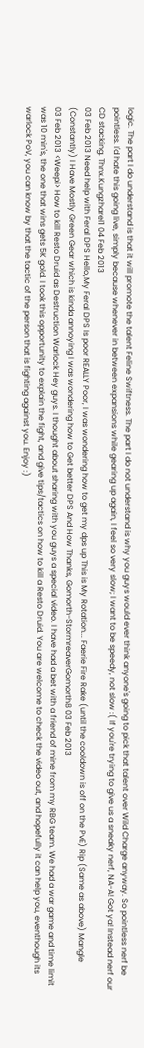logic. The part I do understand is that it will promote the talent Feline Swiftness. The part I do not understand is why you guys would ever think anyone's going to pick that talent over Wild Charge anyway. So pointless nerf be pointless. I'd hate this going live, simply because whenever in between expansions while gearing up again, I feel so very slow; I want to be speedy, not slow :( If you're trying to give us a sneaky nerf, NA-A! Got ya! Instead nerf our CD stacking. Thnx.Kungzharel1 04 Feb 2013
03 Feb 2013 Need help with Feral DPS Hello,My Feral DPS Is poor REALLY Poor, I was wondering how to get my dps up This is My Rotation... Faerie Fire Rake (until the cooldown is off on the PvE) Rip (Same as above) Mangle (Constantly) I Have Mostly Green Gear which is kinda annoying I was wondering how to Get better DPS And How Thanks, Gomorth-StormreaverGomorth8 03 Feb 2013
03 Feb 2013 <Weepi> How to kill Resto Druid as Destruction Warlock Hey guys. I thought about sharing with you guys a special video. I have had a bet with a friend of mine from my RBG team. We had a war game and time limit was 10 min's, the one that wins gets 5K gold. I took this opportunity to explain the fight, and give tips/tactics on how to kill a Resto Druid. You are welcome to check the video out, and hopefully it can help you, eventhough its warlock PoV, you can know by that the tactic of the person that is fighting against you. Enjoy :)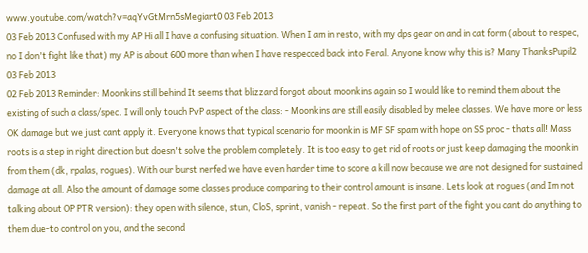www.youtube.com/watch?v=aqYvGtMrn5sMegiart0 03 Feb 2013
03 Feb 2013 Confused with my AP Hi all I have a confusing situation. When I am in resto, with my dps gear on and in cat form (about to respec, no I don't fight like that) my AP is about 600 more than when I have respecced back into Feral. Anyone know why this is? Many ThanksPupil2 03 Feb 2013
02 Feb 2013 Reminder: Moonkins still behind It seems that blizzard forgot about moonkins again so I would like to remind them about the existing of such a class/spec. I will only touch PvP aspect of the class: - Moonkins are still easily disabled by melee classes. We have more or less OK damage but we just cant apply it. Everyone knows that typical scenario for moonkin is MF SF spam with hope on SS proc - thats all! Mass roots is a step in right direction but doesn't solve the problem completely. It is too easy to get rid of roots or just keep damaging the moonkin from them (dk, rpalas, rogues). With our burst nerfed we have even harder time to score a kill now because we are not designed for sustained damage at all. Also the amount of damage some classes produce comparing to their control amount is insane. Lets look at rogues (and Im not talking about OP PTR version): they open with silence, stun, CloS, sprint, vanish - repeat. So the first part of the fight you cant do anything to them due-to control on you, and the second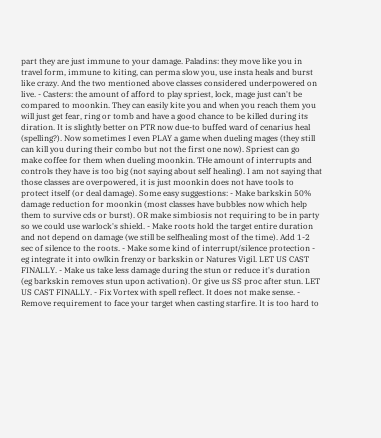part they are just immune to your damage. Paladins: they move like you in travel form, immune to kiting, can perma slow you, use insta heals and burst like crazy. And the two mentioned above classes considered underpowered on live. - Casters: the amount of afford to play spriest, lock, mage just can't be compared to moonkin. They can easily kite you and when you reach them you will just get fear, ring or tomb and have a good chance to be killed during its diration. It is slightly better on PTR now due-to buffed ward of cenarius heal (spelling?). Now sometimes I even PLAY a game when dueling mages (they still can kill you during their combo but not the first one now). Spriest can go make coffee for them when dueling moonkin. THe amount of interrupts and controls they have is too big (not saying about self healing). I am not saying that those classes are overpowered, it is just moonkin does not have tools to protect itself (or deal damage). Some easy suggestions: - Make barkskin 50% damage reduction for moonkin (most classes have bubbles now which help them to survive cds or burst). OR make simbiosis not requiring to be in party so we could use warlock's shield. - Make roots hold the target entire duration and not depend on damage (we still be selfhealing most of the time). Add 1-2 sec of silence to the roots. - Make some kind of interrupt/silence protection - eg integrate it into owlkin frenzy or barkskin or Natures Vigil. LET US CAST FINALLY. - Make us take less damage during the stun or reduce it's duration (eg barkskin removes stun upon activation). Or give us SS proc after stun. LET US CAST FINALLY. - Fix Vortex with spell reflect. It does not make sense. - Remove requirement to face your target when casting starfire. It is too hard to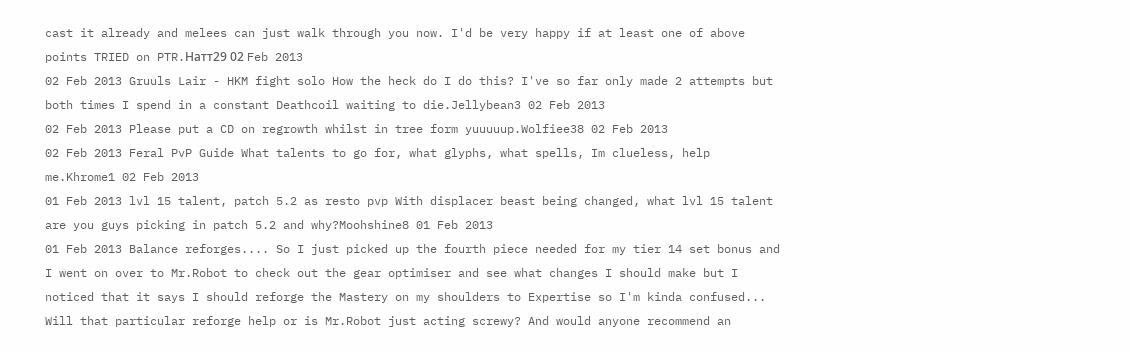cast it already and melees can just walk through you now. I'd be very happy if at least one of above points TRIED on PTR.Натт29 02 Feb 2013
02 Feb 2013 Gruuls Lair - HKM fight solo How the heck do I do this? I've so far only made 2 attempts but both times I spend in a constant Deathcoil waiting to die.Jellybean3 02 Feb 2013
02 Feb 2013 Please put a CD on regrowth whilst in tree form yuuuuup.Wolfiee38 02 Feb 2013
02 Feb 2013 Feral PvP Guide What talents to go for, what glyphs, what spells, Im clueless, help me.Khrome1 02 Feb 2013
01 Feb 2013 lvl 15 talent, patch 5.2 as resto pvp With displacer beast being changed, what lvl 15 talent are you guys picking in patch 5.2 and why?Moohshine8 01 Feb 2013
01 Feb 2013 Balance reforges.... So I just picked up the fourth piece needed for my tier 14 set bonus and I went on over to Mr.Robot to check out the gear optimiser and see what changes I should make but I noticed that it says I should reforge the Mastery on my shoulders to Expertise so I'm kinda confused... Will that particular reforge help or is Mr.Robot just acting screwy? And would anyone recommend an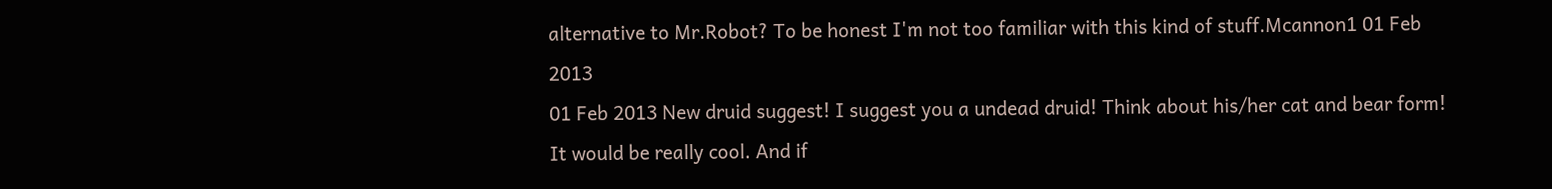alternative to Mr.Robot? To be honest I'm not too familiar with this kind of stuff.Mcannon1 01 Feb 2013
01 Feb 2013 New druid suggest! I suggest you a undead druid! Think about his/her cat and bear form! It would be really cool. And if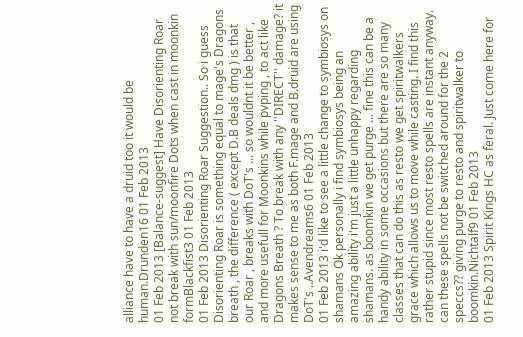alliance have to have a druid too it would be human.Drunden16 01 Feb 2013
01 Feb 2013 [Balance-suggest] Have Disorienting Roar not break with sun/moonfire Dots when cast in moonkin formBlackfist3 01 Feb 2013
01 Feb 2013 Disorienting Roar Suggestion.. So i guess Disorienting Roar is something equal to mage's Dragons breath , the difference ( except D.B deals dmg ) is that our Roar , breaks with DoT's ... so wouldnt it be better , and more usefull for Moonkins while pvping , to act like Dragons Breath ? To break with any ''DIRECT'' damage? it makes sense to me as both F.mage and B.druid are using DoT's ..Avendreams6 01 Feb 2013
01 Feb 2013 i'd like to see a little change to symbiosys on shamans Ok personally i find symbiosys being an amazing ability i'm just a little unhappy regarding shamans. as boomkin we get purge ... fine this can be a handy ability in some occasions but there are so many classes that can do this as resto we get spiritwalkers grace which allows us to move while casting. I find this rather stupid since most resto spells are instant anyway. can these spells not be switched around for the 2 speccs?? giving purge to resto and spiritwalker to boomkin.Nichtalf9 01 Feb 2013
01 Feb 2013 Spirit Kings HC as feral. Just come here for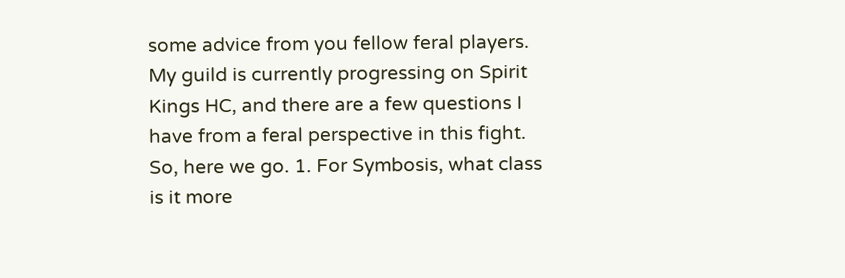some advice from you fellow feral players. My guild is currently progressing on Spirit Kings HC, and there are a few questions I have from a feral perspective in this fight. So, here we go. 1. For Symbosis, what class is it more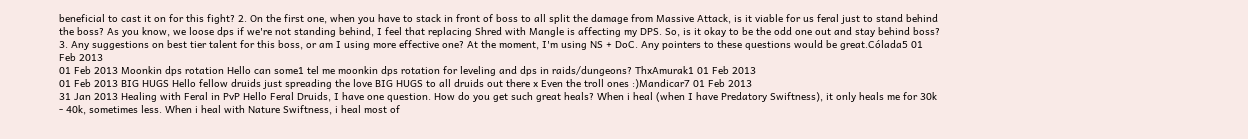beneficial to cast it on for this fight? 2. On the first one, when you have to stack in front of boss to all split the damage from Massive Attack, is it viable for us feral just to stand behind the boss? As you know, we loose dps if we're not standing behind, I feel that replacing Shred with Mangle is affecting my DPS. So, is it okay to be the odd one out and stay behind boss? 3. Any suggestions on best tier talent for this boss, or am I using more effective one? At the moment, I'm using NS + DoC. Any pointers to these questions would be great.Cólada5 01 Feb 2013
01 Feb 2013 Moonkin dps rotation Hello can some1 tel me moonkin dps rotation for leveling and dps in raids/dungeons? ThxAmurak1 01 Feb 2013
01 Feb 2013 BIG HUGS Hello fellow druids just spreading the love BIG HUGS to all druids out there x Even the troll ones :)Mandicar7 01 Feb 2013
31 Jan 2013 Healing with Feral in PvP Hello Feral Druids, I have one question. How do you get such great heals? When i heal (when I have Predatory Swiftness), it only heals me for 30k - 40k, sometimes less. When i heal with Nature Swiftness, i heal most of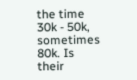the time 30k - 50k, sometimes 80k. Is their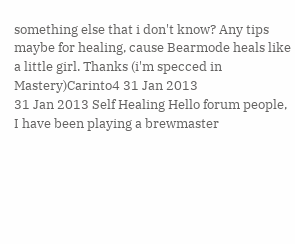something else that i don't know? Any tips maybe for healing, cause Bearmode heals like a little girl. Thanks (i'm specced in Mastery)Carinto4 31 Jan 2013
31 Jan 2013 Self Healing Hello forum people, I have been playing a brewmaster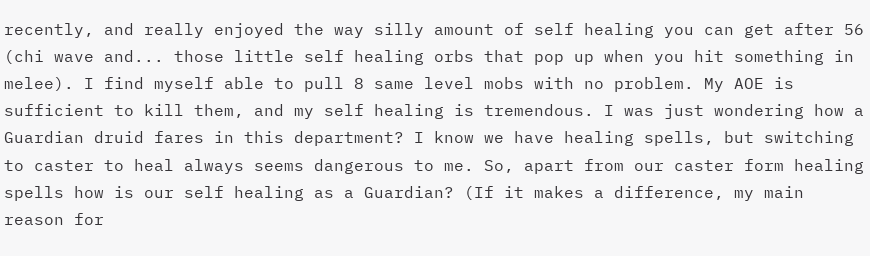recently, and really enjoyed the way silly amount of self healing you can get after 56 (chi wave and... those little self healing orbs that pop up when you hit something in melee). I find myself able to pull 8 same level mobs with no problem. My AOE is sufficient to kill them, and my self healing is tremendous. I was just wondering how a Guardian druid fares in this department? I know we have healing spells, but switching to caster to heal always seems dangerous to me. So, apart from our caster form healing spells how is our self healing as a Guardian? (If it makes a difference, my main reason for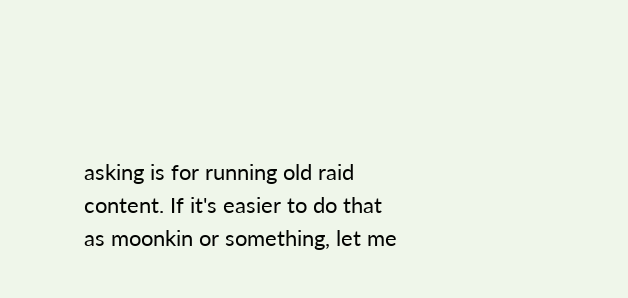asking is for running old raid content. If it's easier to do that as moonkin or something, let me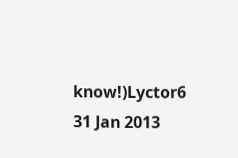know!)Lyctor6 31 Jan 2013